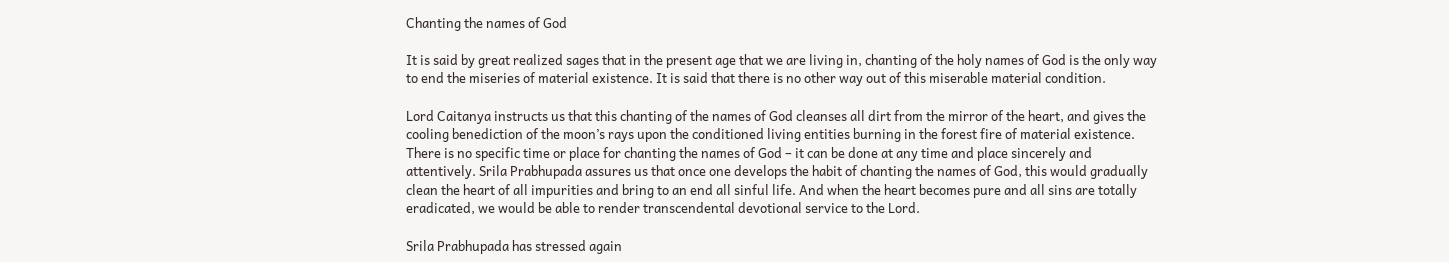Chanting the names of God

It is said by great realized sages that in the present age that we are living in, chanting of the holy names of God is the only way to end the miseries of material existence. It is said that there is no other way out of this miserable material condition.

Lord Caitanya instructs us that this chanting of the names of God cleanses all dirt from the mirror of the heart, and gives the cooling benediction of the moon’s rays upon the conditioned living entities burning in the forest fire of material existence. There is no specific time or place for chanting the names of God – it can be done at any time and place sincerely and attentively. Srila Prabhupada assures us that once one develops the habit of chanting the names of God, this would gradually clean the heart of all impurities and bring to an end all sinful life. And when the heart becomes pure and all sins are totally eradicated, we would be able to render transcendental devotional service to the Lord.

Srila Prabhupada has stressed again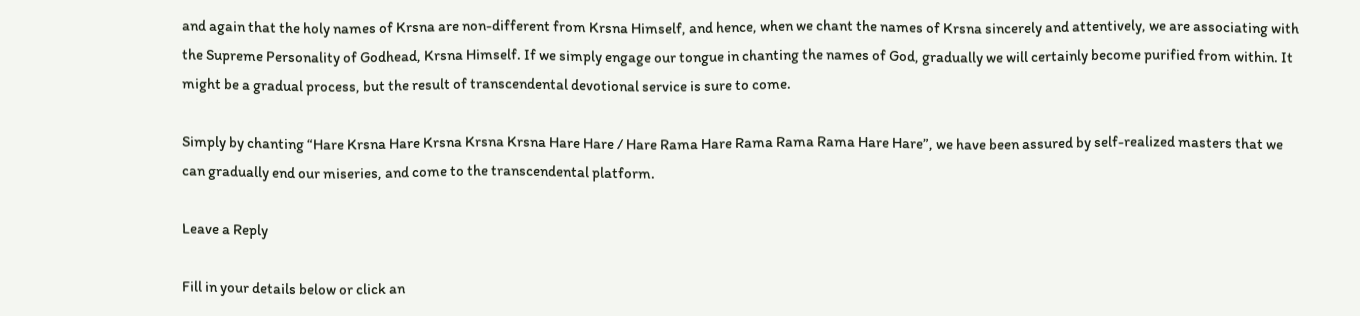and again that the holy names of Krsna are non-different from Krsna Himself, and hence, when we chant the names of Krsna sincerely and attentively, we are associating with the Supreme Personality of Godhead, Krsna Himself. If we simply engage our tongue in chanting the names of God, gradually we will certainly become purified from within. It might be a gradual process, but the result of transcendental devotional service is sure to come.

Simply by chanting “Hare Krsna Hare Krsna Krsna Krsna Hare Hare / Hare Rama Hare Rama Rama Rama Hare Hare”, we have been assured by self-realized masters that we can gradually end our miseries, and come to the transcendental platform.

Leave a Reply

Fill in your details below or click an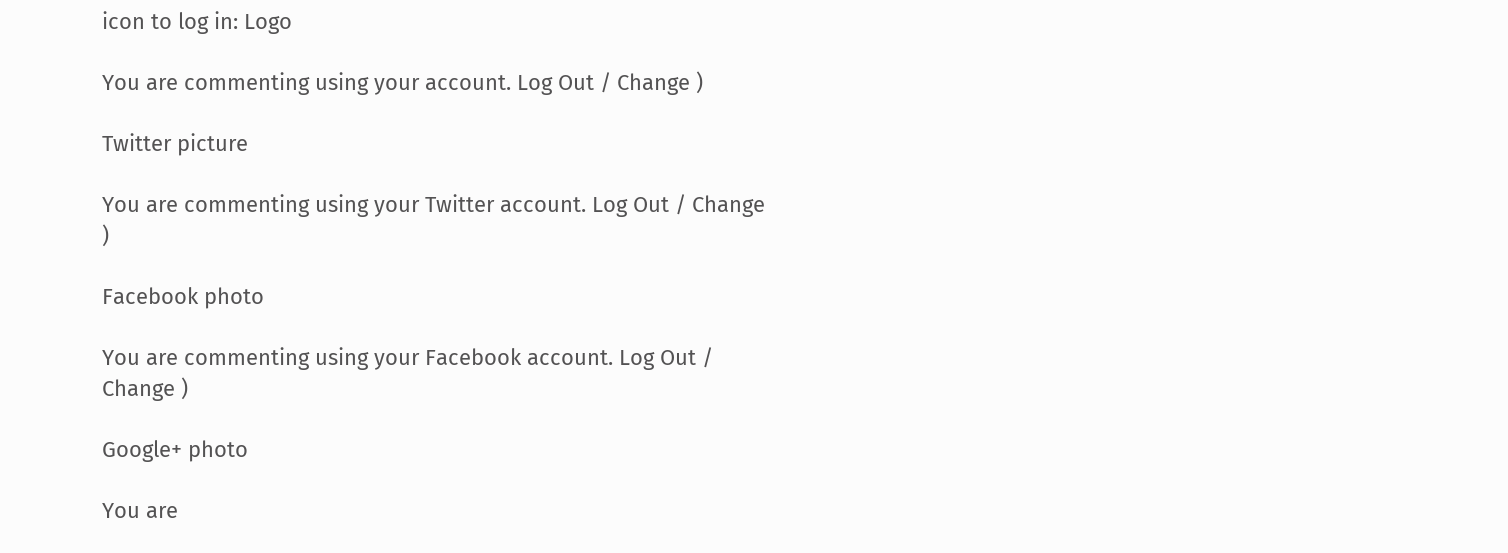icon to log in: Logo

You are commenting using your account. Log Out / Change )

Twitter picture

You are commenting using your Twitter account. Log Out / Change )

Facebook photo

You are commenting using your Facebook account. Log Out / Change )

Google+ photo

You are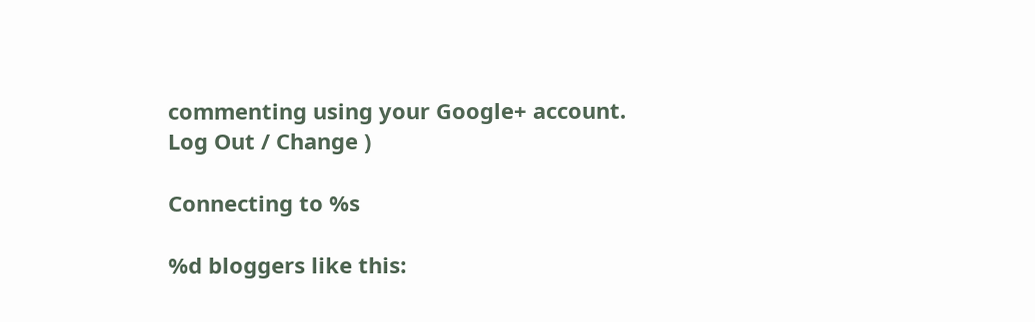commenting using your Google+ account. Log Out / Change )

Connecting to %s

%d bloggers like this: